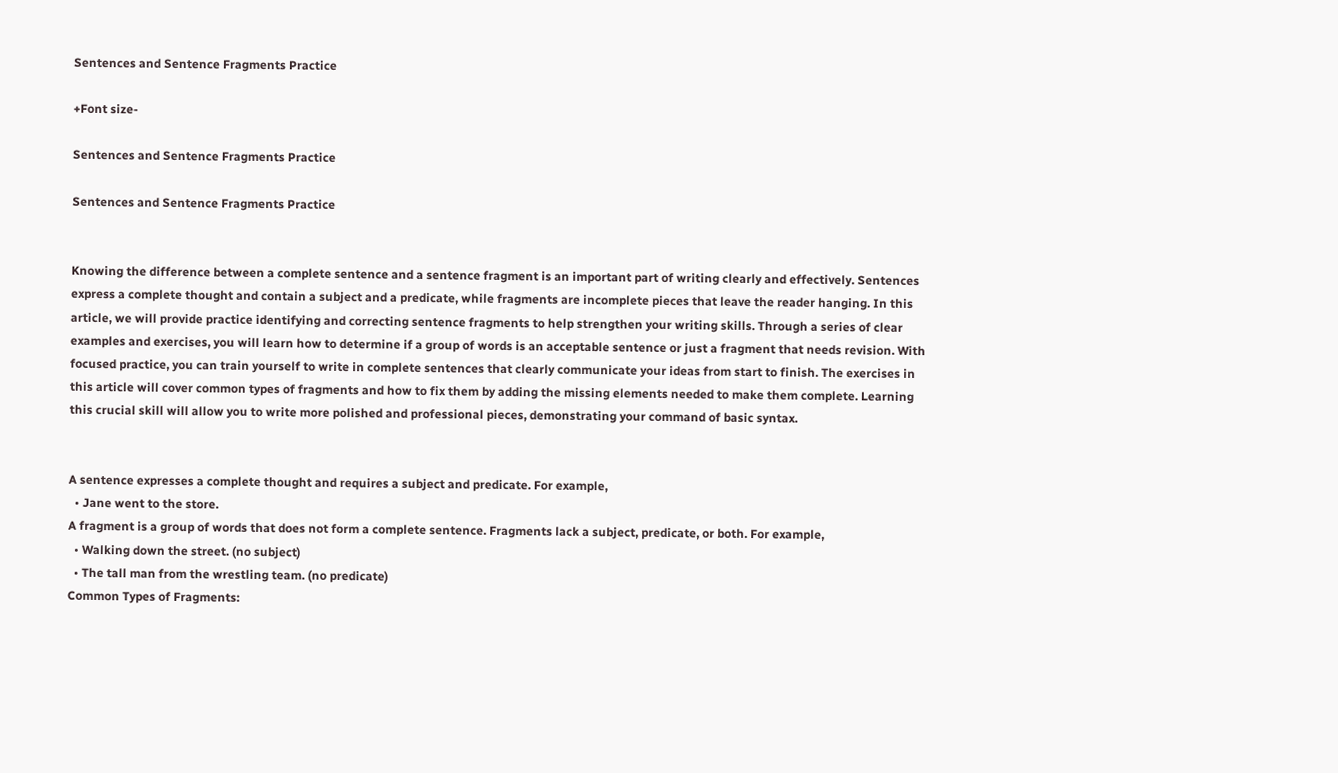Sentences and Sentence Fragments Practice

+Font size-

Sentences and Sentence Fragments Practice

Sentences and Sentence Fragments Practice


Knowing the difference between a complete sentence and a sentence fragment is an important part of writing clearly and effectively. Sentences express a complete thought and contain a subject and a predicate, while fragments are incomplete pieces that leave the reader hanging. In this article, we will provide practice identifying and correcting sentence fragments to help strengthen your writing skills. Through a series of clear examples and exercises, you will learn how to determine if a group of words is an acceptable sentence or just a fragment that needs revision. With focused practice, you can train yourself to write in complete sentences that clearly communicate your ideas from start to finish. The exercises in this article will cover common types of fragments and how to fix them by adding the missing elements needed to make them complete. Learning this crucial skill will allow you to write more polished and professional pieces, demonstrating your command of basic syntax.


A sentence expresses a complete thought and requires a subject and predicate. For example,
  • Jane went to the store.
A fragment is a group of words that does not form a complete sentence. Fragments lack a subject, predicate, or both. For example,
  • Walking down the street. (no subject)
  • The tall man from the wrestling team. (no predicate)
Common Types of Fragments: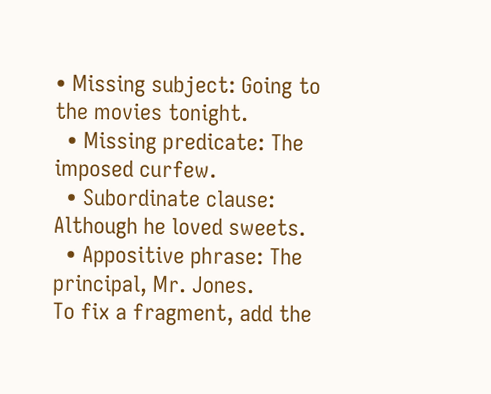• Missing subject: Going to the movies tonight.
  • Missing predicate: The imposed curfew.
  • Subordinate clause: Although he loved sweets.
  • Appositive phrase: The principal, Mr. Jones.
To fix a fragment, add the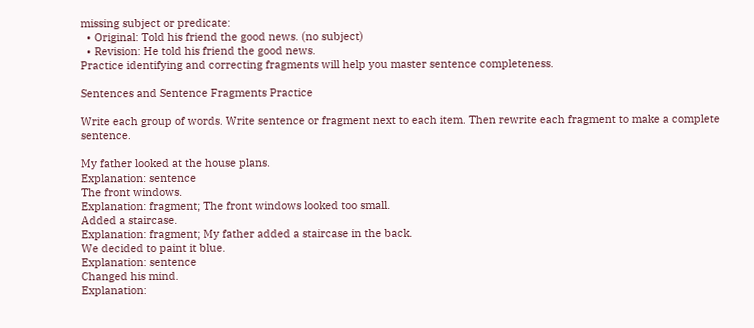missing subject or predicate:
  • Original: Told his friend the good news. (no subject)
  • Revision: He told his friend the good news.
Practice identifying and correcting fragments will help you master sentence completeness.

Sentences and Sentence Fragments Practice

Write each group of words. Write sentence or fragment next to each item. Then rewrite each fragment to make a complete sentence.

My father looked at the house plans.
Explanation: sentence
The front windows.
Explanation: fragment; The front windows looked too small.
Added a staircase.
Explanation: fragment; My father added a staircase in the back.
We decided to paint it blue.
Explanation: sentence
Changed his mind.
Explanation: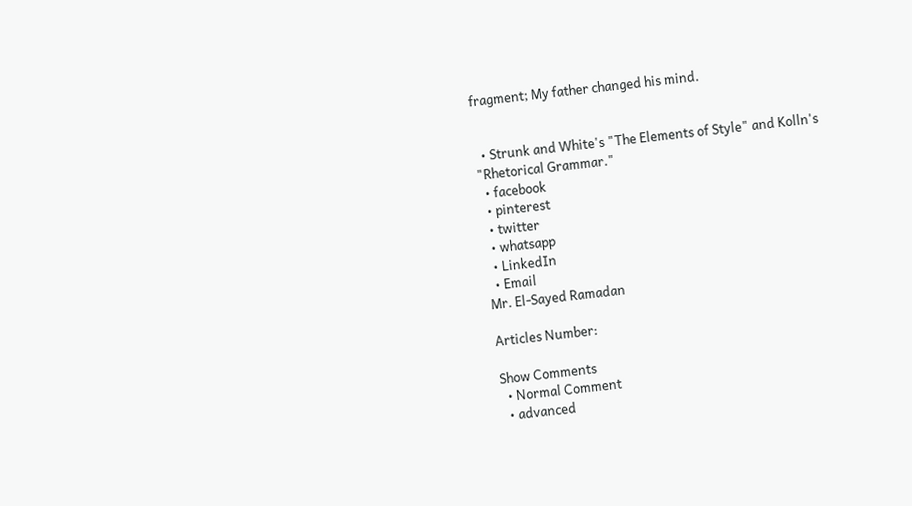fragment; My father changed his mind.


  • Strunk and White's "The Elements of Style" and Kolln's "Rhetorical Grammar."
  • facebook
  • pinterest
  • twitter
  • whatsapp
  • LinkedIn
  • Email
Mr. El-Sayed Ramadan

Articles Number:

Show Comments
  • Normal Comment
  • advanced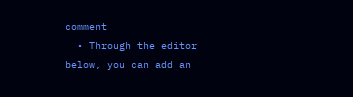comment
  • Through the editor below, you can add an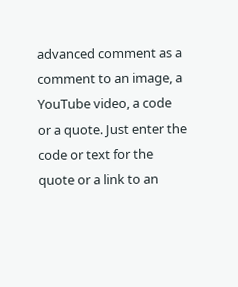advanced comment as a comment to an image, a YouTube video, a code or a quote. Just enter the code or text for the quote or a link to an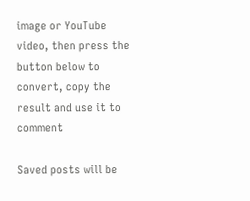image or YouTube video, then press the button below to convert, copy the result and use it to comment

Saved posts will be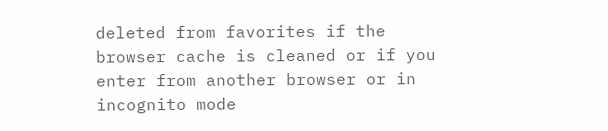deleted from favorites if the browser cache is cleaned or if you enter from another browser or in incognito mode